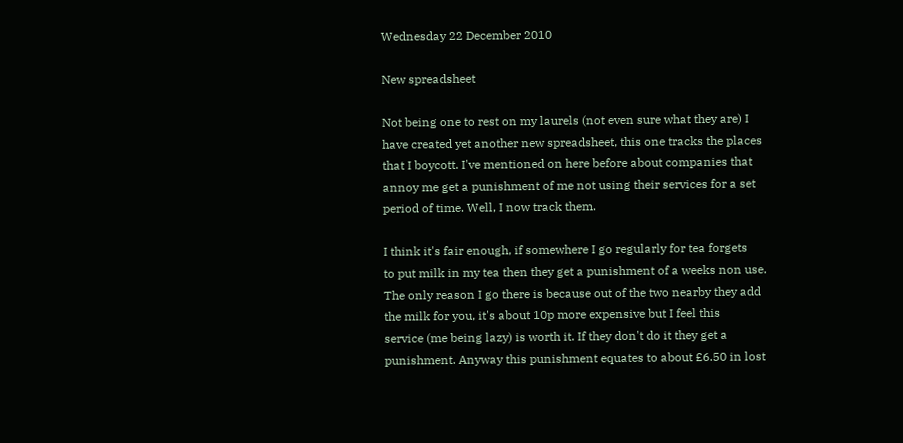Wednesday 22 December 2010

New spreadsheet

Not being one to rest on my laurels (not even sure what they are) I
have created yet another new spreadsheet, this one tracks the places
that I boycott. I've mentioned on here before about companies that
annoy me get a punishment of me not using their services for a set
period of time. Well, I now track them.

I think it's fair enough, if somewhere I go regularly for tea forgets
to put milk in my tea then they get a punishment of a weeks non use.
The only reason I go there is because out of the two nearby they add
the milk for you, it's about 10p more expensive but I feel this
service (me being lazy) is worth it. If they don't do it they get a
punishment. Anyway this punishment equates to about £6.50 in lost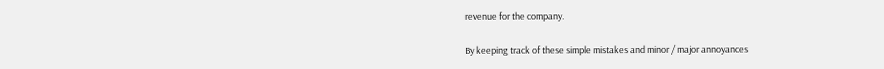revenue for the company.

By keeping track of these simple mistakes and minor / major annoyances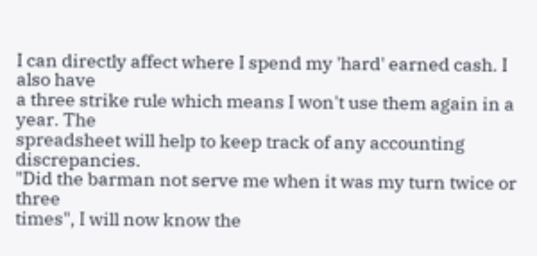I can directly affect where I spend my 'hard' earned cash. I also have
a three strike rule which means I won't use them again in a year. The
spreadsheet will help to keep track of any accounting discrepancies.
"Did the barman not serve me when it was my turn twice or three
times", I will now know the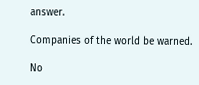answer.

Companies of the world be warned.

No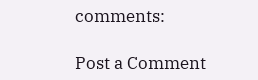comments:

Post a Comment